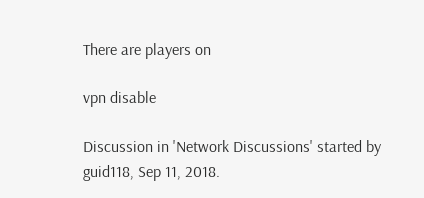There are players on

vpn disable

Discussion in 'Network Discussions' started by guid118, Sep 11, 2018.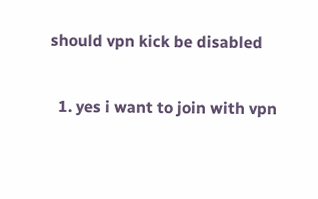should vpn kick be disabled

  1. yes i want to join with vpn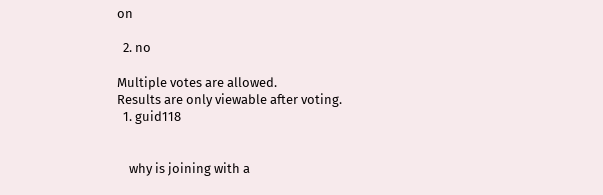on

  2. no

Multiple votes are allowed.
Results are only viewable after voting.
  1. guid118


    why is joining with a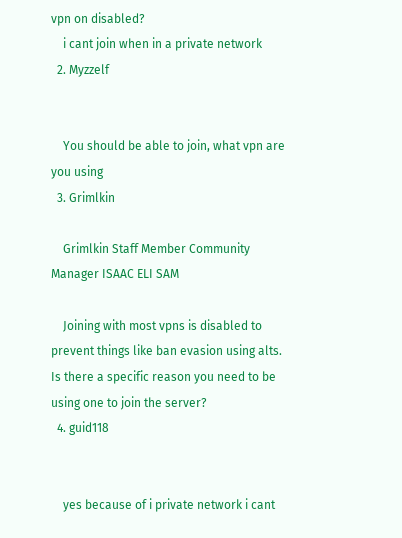vpn on disabled?
    i cant join when in a private network
  2. Myzzelf


    You should be able to join, what vpn are you using
  3. Grimlkin

    Grimlkin Staff Member Community Manager ISAAC ELI SAM

    Joining with most vpns is disabled to prevent things like ban evasion using alts. Is there a specific reason you need to be using one to join the server?
  4. guid118


    yes because of i private network i cant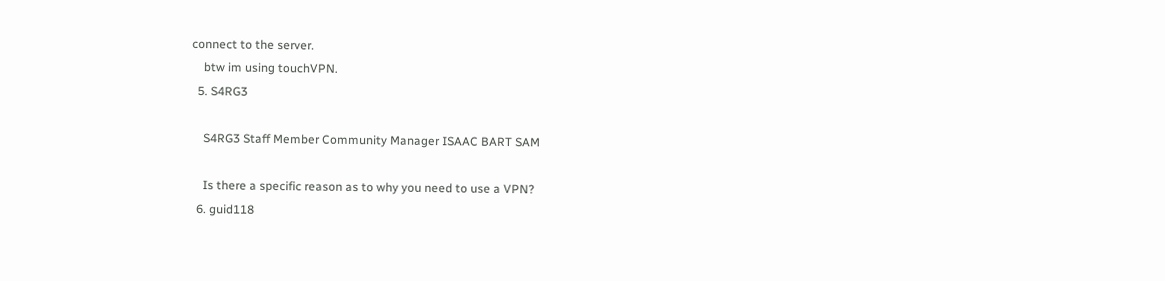connect to the server.
    btw im using touchVPN.
  5. S4RG3

    S4RG3 Staff Member Community Manager ISAAC BART SAM

    Is there a specific reason as to why you need to use a VPN?
  6. guid118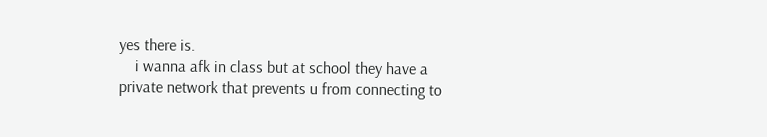yes there is.
    i wanna afk in class but at school they have a private network that prevents u from connecting to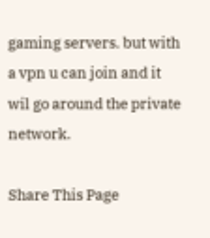gaming servers. but with a vpn u can join and it wil go around the private network.

Share This Page